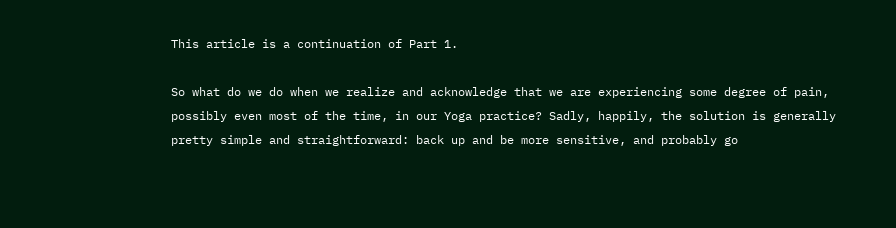This article is a continuation of Part 1.

So what do we do when we realize and acknowledge that we are experiencing some degree of pain, possibly even most of the time, in our Yoga practice? Sadly, happily, the solution is generally pretty simple and straightforward: back up and be more sensitive, and probably go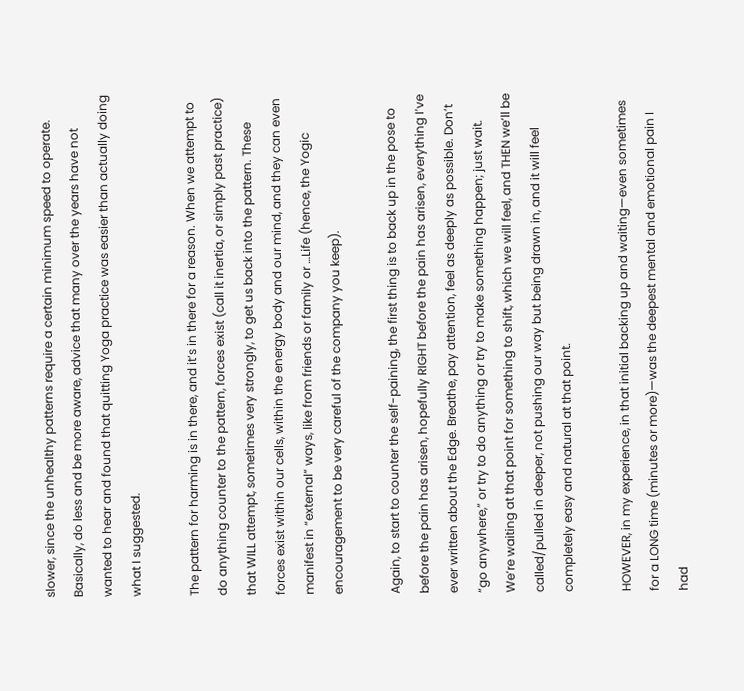slower, since the unhealthy patterns require a certain minimum speed to operate. Basically, do less and be more aware, advice that many over the years have not wanted to hear and found that quitting Yoga practice was easier than actually doing what I suggested.

The pattern for harming is in there, and it’s in there for a reason. When we attempt to do anything counter to the pattern, forces exist (call it inertia, or simply past practice) that WILL attempt, sometimes very strongly, to get us back into the pattern. These forces exist within our cells, within the energy body and our mind, and they can even manifest in “external” ways, like from friends or family or …Life (hence, the Yogic encouragement to be very careful of the company you keep).

Again, to start to counter the self-paining, the first thing is to back up in the pose to before the pain has arisen, hopefully RIGHT before the pain has arisen, everything I’ve ever written about the Edge. Breathe, pay attention, feel as deeply as possible. Don’t “go anywhere,” or try to do anything or try to make something happen; just wait. We’re waiting at that point for something to shift, which we will feel, and THEN we’ll be called/pulled in deeper, not pushing our way but being drawn in, and it will feel completely easy and natural at that point.

HOWEVER, in my experience, in that initial backing up and waiting—even sometimes for a LONG time (minutes or more)—was the deepest mental and emotional pain I had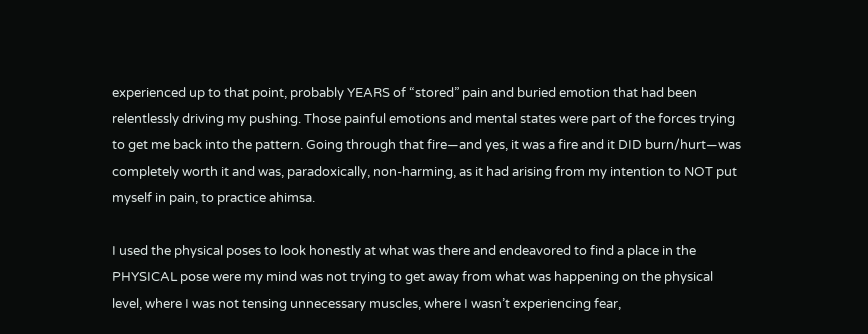experienced up to that point, probably YEARS of “stored” pain and buried emotion that had been relentlessly driving my pushing. Those painful emotions and mental states were part of the forces trying to get me back into the pattern. Going through that fire—and yes, it was a fire and it DID burn/hurt—was completely worth it and was, paradoxically, non-harming, as it had arising from my intention to NOT put myself in pain, to practice ahimsa.

I used the physical poses to look honestly at what was there and endeavored to find a place in the PHYSICAL pose were my mind was not trying to get away from what was happening on the physical level, where I was not tensing unnecessary muscles, where I wasn’t experiencing fear,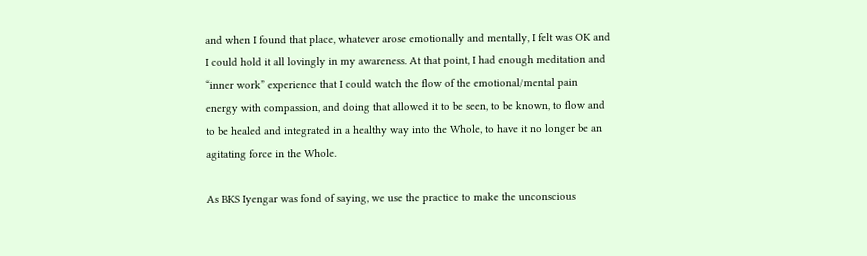and when I found that place, whatever arose emotionally and mentally, I felt was OK and I could hold it all lovingly in my awareness. At that point, I had enough meditation and “inner work” experience that I could watch the flow of the emotional/mental pain energy with compassion, and doing that allowed it to be seen, to be known, to flow and to be healed and integrated in a healthy way into the Whole, to have it no longer be an agitating force in the Whole.

As BKS Iyengar was fond of saying, we use the practice to make the unconscious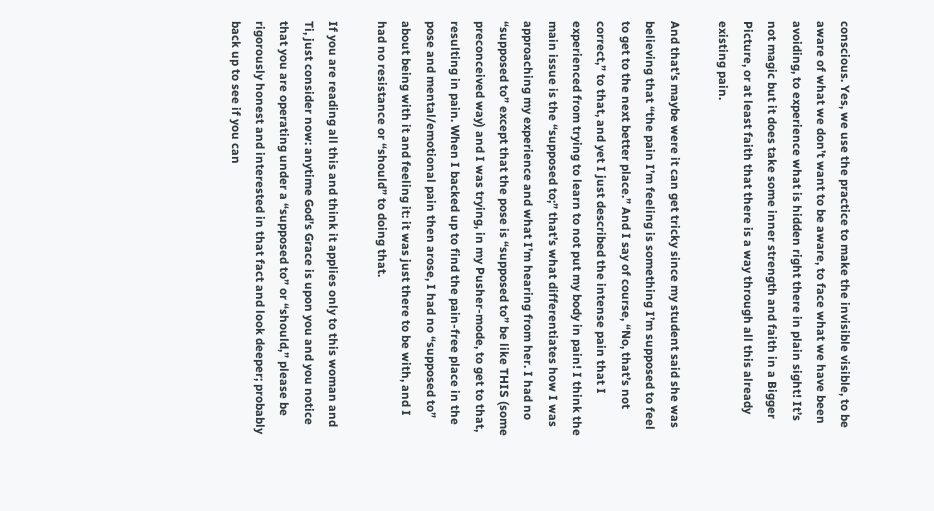conscious. Yes, we use the practice to make the invisible visible, to be aware of what we don’t want to be aware, to face what we have been avoiding, to experience what is hidden right there in plain sight! It’s not magic but it does take some inner strength and faith in a Bigger Picture, or at least faith that there is a way through all this already existing pain.

And that’s maybe were it can get tricky since my student said she was believing that “the pain I’m feeling is something I’m supposed to feel to get to the next better place.” And I say of course, “No, that’s not correct,” to that, and yet I just described the intense pain that I experienced from trying to learn to not put my body in pain! I think the main issue is the “supposed to;” that’s what differentiates how I was approaching my experience and what I’m hearing from her. I had no “supposed to” except that the pose is “supposed to” be like THIS (some preconceived way) and I was trying, in my Pusher-mode, to get to that, resulting in pain. When I backed up to find the pain-free place in the pose and mental/emotional pain then arose, I had no “supposed to” about being with it and feeling it: it was just there to be with, and I had no resistance or “should” to doing that.

If you are reading all this and think it applies only to this woman and Ti, just consider now: anytime God’s Grace is upon you and you notice that you are operating under a “supposed to” or “should,” please be rigorously honest and interested in that fact and look deeper; probably back up to see if you can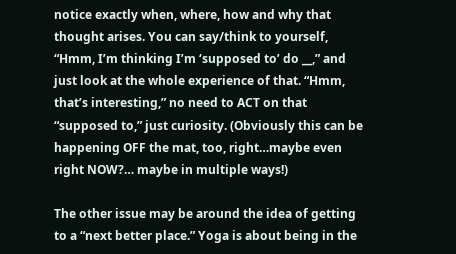notice exactly when, where, how and why that thought arises. You can say/think to yourself, “Hmm, I’m thinking I’m ‘supposed to’ do __,” and just look at the whole experience of that. “Hmm, that’s interesting,” no need to ACT on that “supposed to,” just curiosity. (Obviously this can be happening OFF the mat, too, right…maybe even right NOW?… maybe in multiple ways!)

The other issue may be around the idea of getting to a “next better place.” Yoga is about being in the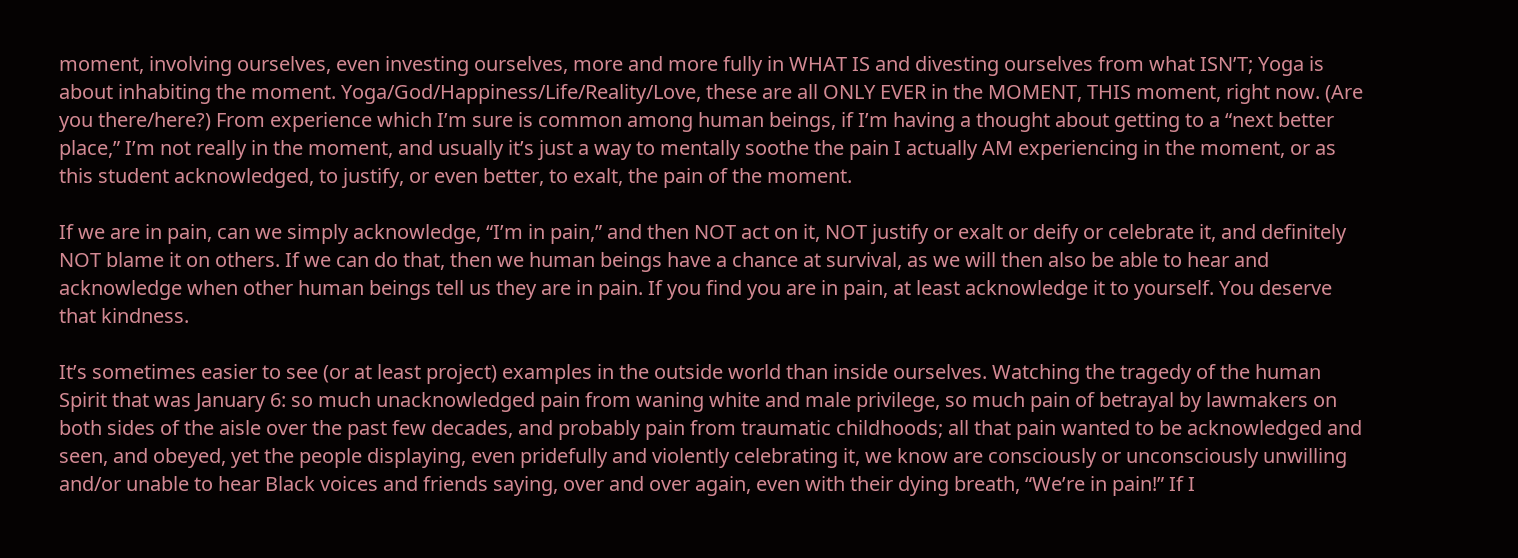moment, involving ourselves, even investing ourselves, more and more fully in WHAT IS and divesting ourselves from what ISN’T; Yoga is about inhabiting the moment. Yoga/God/Happiness/Life/Reality/Love, these are all ONLY EVER in the MOMENT, THIS moment, right now. (Are you there/here?) From experience which I’m sure is common among human beings, if I’m having a thought about getting to a “next better place,” I’m not really in the moment, and usually it’s just a way to mentally soothe the pain I actually AM experiencing in the moment, or as this student acknowledged, to justify, or even better, to exalt, the pain of the moment.

If we are in pain, can we simply acknowledge, “I’m in pain,” and then NOT act on it, NOT justify or exalt or deify or celebrate it, and definitely NOT blame it on others. If we can do that, then we human beings have a chance at survival, as we will then also be able to hear and acknowledge when other human beings tell us they are in pain. If you find you are in pain, at least acknowledge it to yourself. You deserve that kindness.

It’s sometimes easier to see (or at least project) examples in the outside world than inside ourselves. Watching the tragedy of the human Spirit that was January 6: so much unacknowledged pain from waning white and male privilege, so much pain of betrayal by lawmakers on both sides of the aisle over the past few decades, and probably pain from traumatic childhoods; all that pain wanted to be acknowledged and seen, and obeyed, yet the people displaying, even pridefully and violently celebrating it, we know are consciously or unconsciously unwilling and/or unable to hear Black voices and friends saying, over and over again, even with their dying breath, “We’re in pain!” If I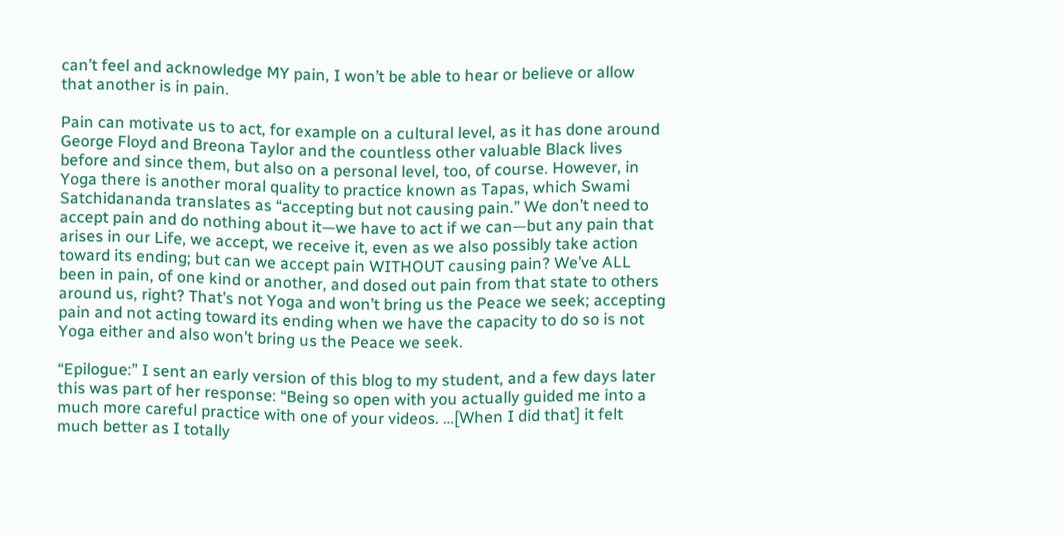can’t feel and acknowledge MY pain, I won’t be able to hear or believe or allow that another is in pain.

Pain can motivate us to act, for example on a cultural level, as it has done around George Floyd and Breona Taylor and the countless other valuable Black lives before and since them, but also on a personal level, too, of course. However, in Yoga there is another moral quality to practice known as Tapas, which Swami Satchidananda translates as “accepting but not causing pain.” We don’t need to accept pain and do nothing about it—we have to act if we can—but any pain that arises in our Life, we accept, we receive it, even as we also possibly take action toward its ending; but can we accept pain WITHOUT causing pain? We’ve ALL been in pain, of one kind or another, and dosed out pain from that state to others around us, right? That’s not Yoga and won’t bring us the Peace we seek; accepting pain and not acting toward its ending when we have the capacity to do so is not Yoga either and also won’t bring us the Peace we seek.

“Epilogue:” I sent an early version of this blog to my student, and a few days later this was part of her response: “Being so open with you actually guided me into a much more careful practice with one of your videos. …[When I did that] it felt much better as I totally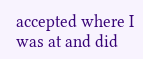accepted where I was at and did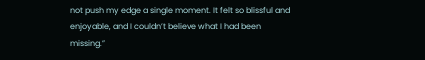not push my edge a single moment. It felt so blissful and enjoyable, and I couldn’t believe what I had been missing.”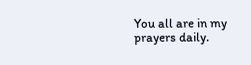You all are in my prayers daily.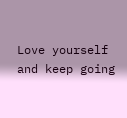Love yourself and keep going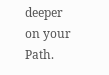deeper on your Path.